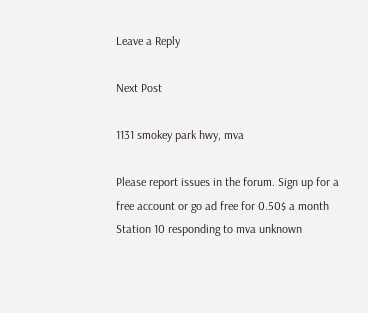Leave a Reply

Next Post

1131 smokey park hwy, mva

Please report issues in the forum. Sign up for a free account or go ad free for 0.50$ a month Station 10 responding to mva unknown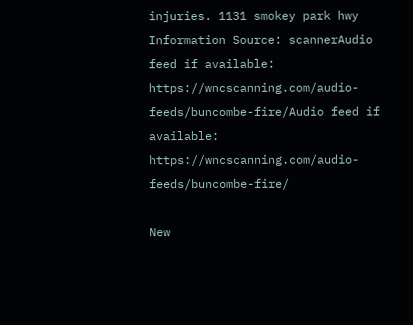injuries. 1131 smokey park hwy Information Source: scannerAudio feed if available: https://wncscanning.com/audio-feeds/buncombe-fire/Audio feed if available: https://wncscanning.com/audio-feeds/buncombe-fire/

New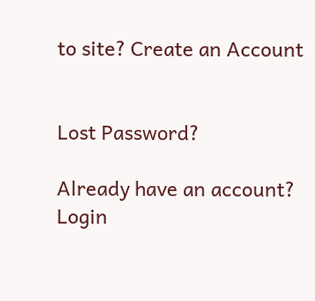to site? Create an Account


Lost Password?

Already have an account? Login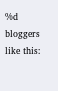%d bloggers like this: